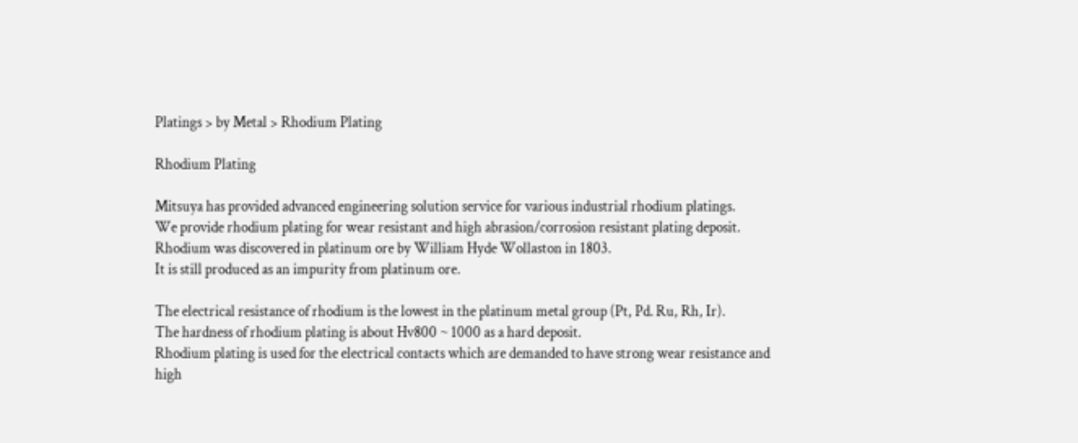Platings > by Metal > Rhodium Plating

Rhodium Plating

Mitsuya has provided advanced engineering solution service for various industrial rhodium platings.
We provide rhodium plating for wear resistant and high abrasion/corrosion resistant plating deposit.
Rhodium was discovered in platinum ore by William Hyde Wollaston in 1803.
It is still produced as an impurity from platinum ore.

The electrical resistance of rhodium is the lowest in the platinum metal group (Pt, Pd. Ru, Rh, Ir).
The hardness of rhodium plating is about Hv800 ~ 1000 as a hard deposit.
Rhodium plating is used for the electrical contacts which are demanded to have strong wear resistance and high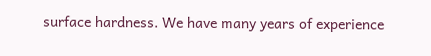surface hardness. We have many years of experience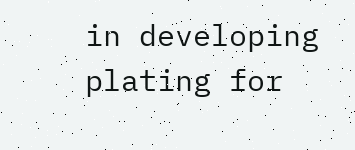in developing plating for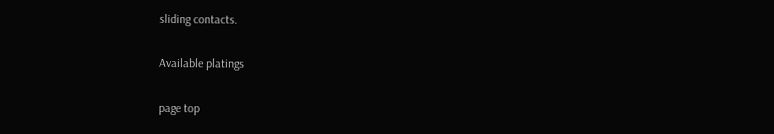sliding contacts.

Available platings

page top